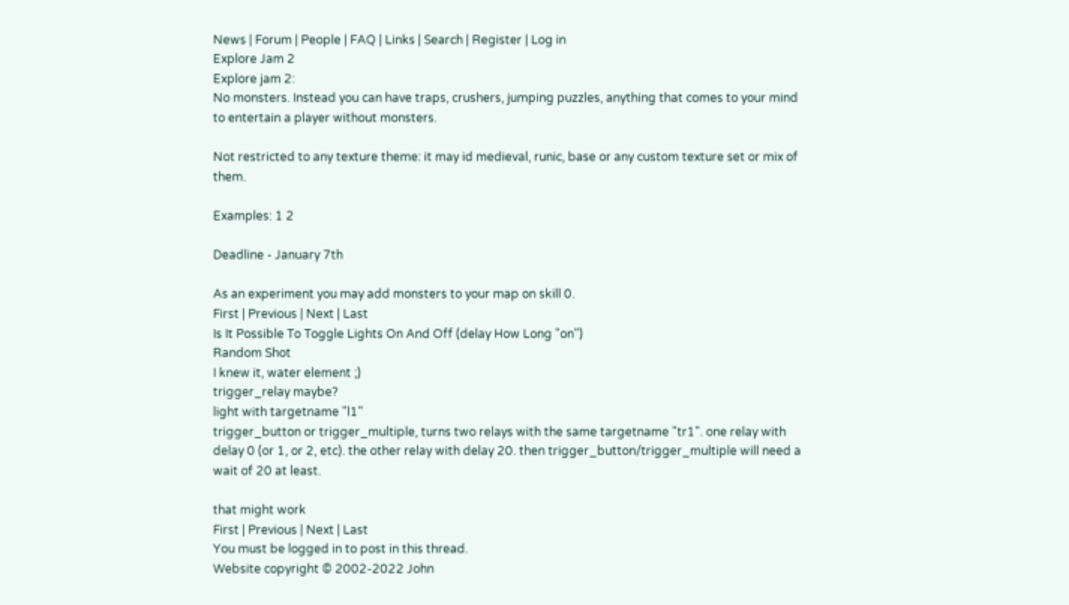News | Forum | People | FAQ | Links | Search | Register | Log in
Explore Jam 2
Explore jam 2:
No monsters. Instead you can have traps, crushers, jumping puzzles, anything that comes to your mind to entertain a player without monsters.

Not restricted to any texture theme: it may id medieval, runic, base or any custom texture set or mix of them.

Examples: 1 2

Deadline - January 7th

As an experiment you may add monsters to your map on skill 0.
First | Previous | Next | Last
Is It Possible To Toggle Lights On And Off (delay How Long "on")
Random Shot
I knew it, water element ;)
trigger_relay maybe?
light with targetname "l1"
trigger_button or trigger_multiple, turns two relays with the same targetname "tr1". one relay with delay 0 (or 1, or 2, etc). the other relay with delay 20. then trigger_button/trigger_multiple will need a wait of 20 at least.

that might work
First | Previous | Next | Last
You must be logged in to post in this thread.
Website copyright © 2002-2022 John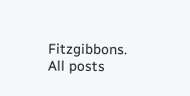Fitzgibbons. All posts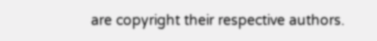are copyright their respective authors.